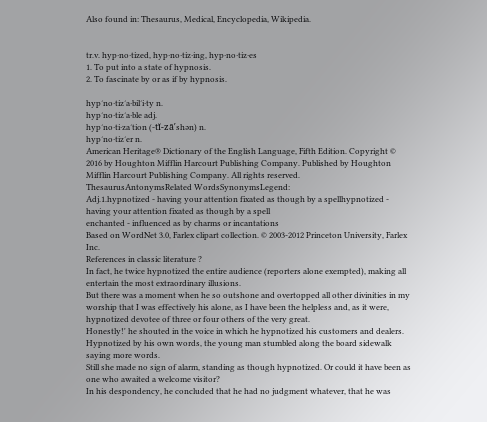Also found in: Thesaurus, Medical, Encyclopedia, Wikipedia.


tr.v. hyp·no·tized, hyp·no·tiz·ing, hyp·no·tiz·es
1. To put into a state of hypnosis.
2. To fascinate by or as if by hypnosis.

hyp′no·tiz′a·bil′i·ty n.
hyp′no·tiz′a·ble adj.
hyp′no·ti·za′tion (-tĭ-zā′shən) n.
hyp′no·tiz′er n.
American Heritage® Dictionary of the English Language, Fifth Edition. Copyright © 2016 by Houghton Mifflin Harcourt Publishing Company. Published by Houghton Mifflin Harcourt Publishing Company. All rights reserved.
ThesaurusAntonymsRelated WordsSynonymsLegend:
Adj.1.hypnotized - having your attention fixated as though by a spellhypnotized - having your attention fixated as though by a spell
enchanted - influenced as by charms or incantations
Based on WordNet 3.0, Farlex clipart collection. © 2003-2012 Princeton University, Farlex Inc.
References in classic literature ?
In fact, he twice hypnotized the entire audience (reporters alone exempted), making all entertain the most extraordinary illusions.
But there was a moment when he so outshone and overtopped all other divinities in my worship that I was effectively his alone, as I have been the helpless and, as it were, hypnotized devotee of three or four others of the very great.
Honestly!' he shouted in the voice in which he hypnotized his customers and dealers.
Hypnotized by his own words, the young man stumbled along the board sidewalk saying more words.
Still she made no sign of alarm, standing as though hypnotized. Or could it have been as one who awaited a welcome visitor?
In his despondency, he concluded that he had no judgment whatever, that he was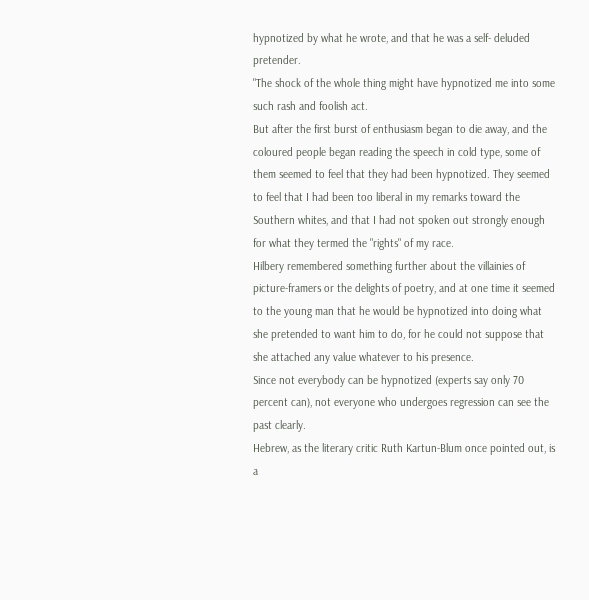hypnotized by what he wrote, and that he was a self- deluded pretender.
"The shock of the whole thing might have hypnotized me into some such rash and foolish act.
But after the first burst of enthusiasm began to die away, and the coloured people began reading the speech in cold type, some of them seemed to feel that they had been hypnotized. They seemed to feel that I had been too liberal in my remarks toward the Southern whites, and that I had not spoken out strongly enough for what they termed the "rights" of my race.
Hilbery remembered something further about the villainies of picture-framers or the delights of poetry, and at one time it seemed to the young man that he would be hypnotized into doing what she pretended to want him to do, for he could not suppose that she attached any value whatever to his presence.
Since not everybody can be hypnotized (experts say only 70 percent can), not everyone who undergoes regression can see the past clearly.
Hebrew, as the literary critic Ruth Kartun-Blum once pointed out, is a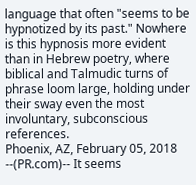language that often "seems to be hypnotized by its past." Nowhere is this hypnosis more evident than in Hebrew poetry, where biblical and Talmudic turns of phrase loom large, holding under their sway even the most involuntary, subconscious references.
Phoenix, AZ, February 05, 2018 --(PR.com)-- It seems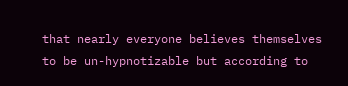that nearly everyone believes themselves to be un-hypnotizable but according to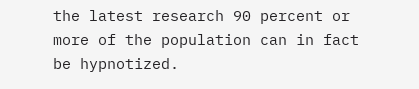the latest research 90 percent or more of the population can in fact be hypnotized.